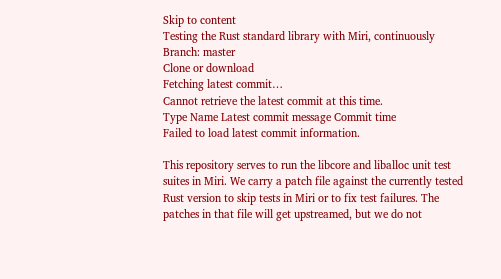Skip to content
Testing the Rust standard library with Miri, continuously
Branch: master
Clone or download
Fetching latest commit…
Cannot retrieve the latest commit at this time.
Type Name Latest commit message Commit time
Failed to load latest commit information.

This repository serves to run the libcore and liballoc unit test suites in Miri. We carry a patch file against the currently tested Rust version to skip tests in Miri or to fix test failures. The patches in that file will get upstreamed, but we do not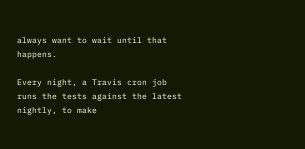always want to wait until that happens.

Every night, a Travis cron job runs the tests against the latest nightly, to make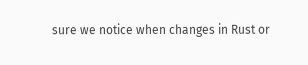sure we notice when changes in Rust or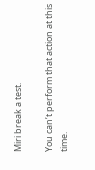Miri break a test.

You can’t perform that action at this time.